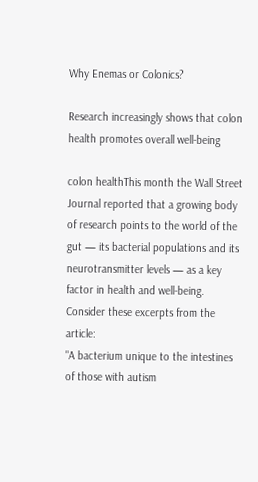Why Enemas or Colonics?

Research increasingly shows that colon health promotes overall well-being

colon healthThis month the Wall Street Journal reported that a growing body of research points to the world of the gut — its bacterial populations and its neurotransmitter levels — as a key factor in health and well-being. Consider these excerpts from the article:
"A bacterium unique to the intestines of those with autism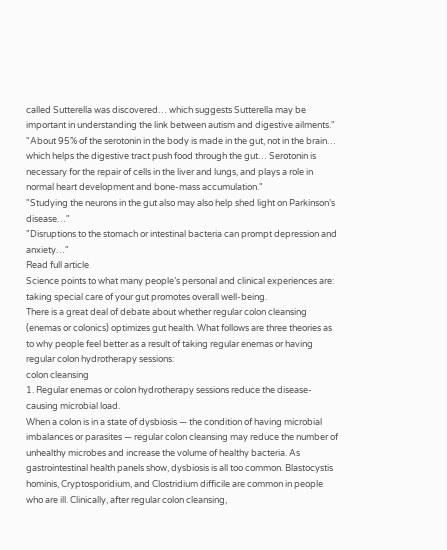called Sutterella was discovered… which suggests Sutterella may be important in understanding the link between autism and digestive ailments."
"About 95% of the serotonin in the body is made in the gut, not in the brain… which helps the digestive tract push food through the gut… Serotonin is necessary for the repair of cells in the liver and lungs, and plays a role in normal heart development and bone-mass accumulation."
"Studying the neurons in the gut also may also help shed light on Parkinson’s disease…"
"Disruptions to the stomach or intestinal bacteria can prompt depression and anxiety…"
Read full article
Science points to what many people’s personal and clinical experiences are: taking special care of your gut promotes overall well-being.
There is a great deal of debate about whether regular colon cleansing (enemas or colonics) optimizes gut health. What follows are three theories as to why people feel better as a result of taking regular enemas or having regular colon hydrotherapy sessions:
colon cleansing
1. Regular enemas or colon hydrotherapy sessions reduce the disease-causing microbial load.
When a colon is in a state of dysbiosis — the condition of having microbial imbalances or parasites — regular colon cleansing may reduce the number of unhealthy microbes and increase the volume of healthy bacteria. As gastrointestinal health panels show, dysbiosis is all too common. Blastocystis hominis, Cryptosporidium, and Clostridium difficile are common in people who are ill. Clinically, after regular colon cleansing,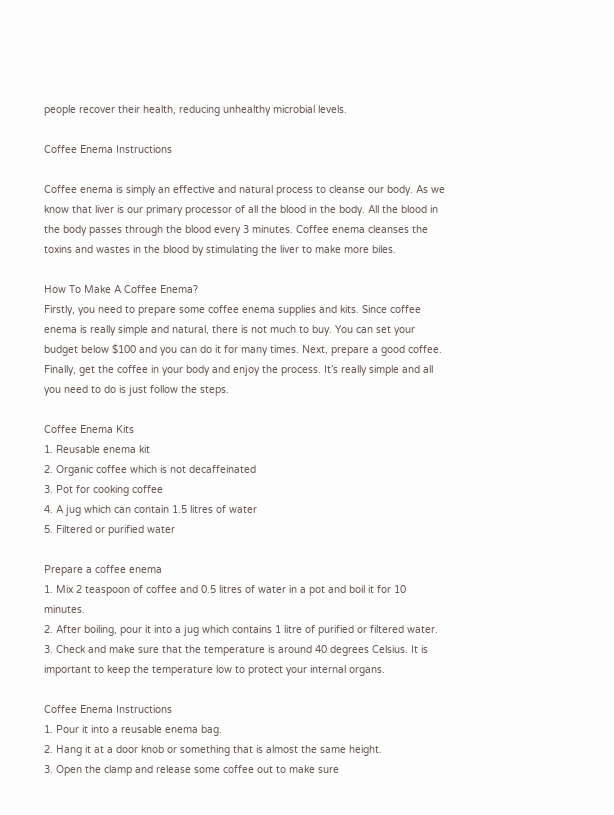people recover their health, reducing unhealthy microbial levels.

Coffee Enema Instructions

Coffee enema is simply an effective and natural process to cleanse our body. As we know that liver is our primary processor of all the blood in the body. All the blood in the body passes through the blood every 3 minutes. Coffee enema cleanses the toxins and wastes in the blood by stimulating the liver to make more biles.

How To Make A Coffee Enema?
Firstly, you need to prepare some coffee enema supplies and kits. Since coffee enema is really simple and natural, there is not much to buy. You can set your budget below $100 and you can do it for many times. Next, prepare a good coffee. Finally, get the coffee in your body and enjoy the process. It’s really simple and all you need to do is just follow the steps.

Coffee Enema Kits
1. Reusable enema kit
2. Organic coffee which is not decaffeinated
3. Pot for cooking coffee
4. A jug which can contain 1.5 litres of water
5. Filtered or purified water

Prepare a coffee enema
1. Mix 2 teaspoon of coffee and 0.5 litres of water in a pot and boil it for 10 minutes.
2. After boiling, pour it into a jug which contains 1 litre of purified or filtered water.
3. Check and make sure that the temperature is around 40 degrees Celsius. It is important to keep the temperature low to protect your internal organs.

Coffee Enema Instructions
1. Pour it into a reusable enema bag.
2. Hang it at a door knob or something that is almost the same height.
3. Open the clamp and release some coffee out to make sure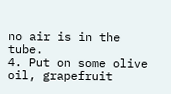no air is in the tube.
4. Put on some olive oil, grapefruit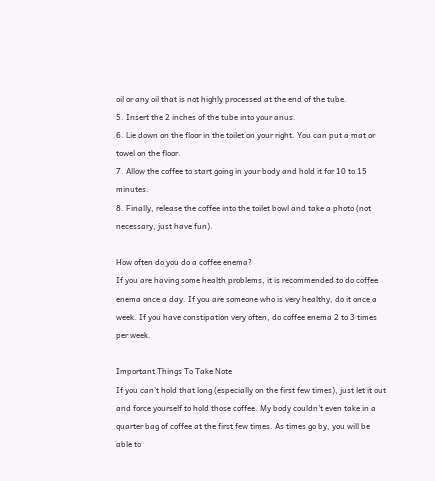oil or any oil that is not highly processed at the end of the tube.
5. Insert the 2 inches of the tube into your anus.
6. Lie down on the floor in the toilet on your right. You can put a mat or towel on the floor.
7. Allow the coffee to start going in your body and hold it for 10 to 15 minutes.
8. Finally, release the coffee into the toilet bowl and take a photo (not necessary, just have fun).

How often do you do a coffee enema?
If you are having some health problems, it is recommended to do coffee enema once a day. If you are someone who is very healthy, do it once a week. If you have constipation very often, do coffee enema 2 to 3 times per week.

Important Things To Take Note
If you can’t hold that long (especially on the first few times), just let it out and force yourself to hold those coffee. My body couldn’t even take in a quarter bag of coffee at the first few times. As times go by, you will be able to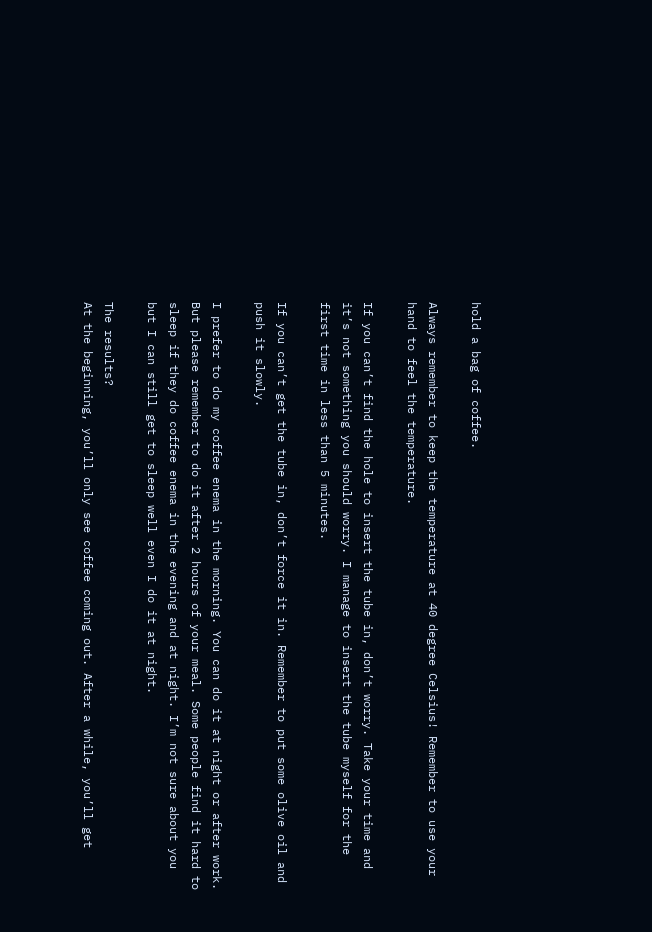hold a bag of coffee.

Always remember to keep the temperature at 40 degree Celsius! Remember to use your hand to feel the temperature.

If you can’t find the hole to insert the tube in, don’t worry. Take your time and it’s not something you should worry. I manage to insert the tube myself for the first time in less than 5 minutes.

If you can’t get the tube in, don’t force it in. Remember to put some olive oil and push it slowly.

I prefer to do my coffee enema in the morning. You can do it at night or after work. But please remember to do it after 2 hours of your meal. Some people find it hard to sleep if they do coffee enema in the evening and at night. I’m not sure about you but I can still get to sleep well even I do it at night.

The results?
At the beginning, you’ll only see coffee coming out. After a while, you’ll get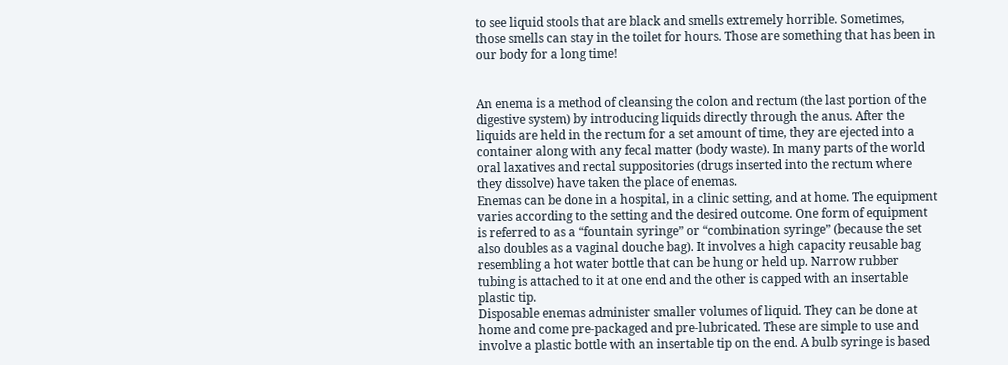to see liquid stools that are black and smells extremely horrible. Sometimes, those smells can stay in the toilet for hours. Those are something that has been in our body for a long time!


An enema is a method of cleansing the colon and rectum (the last portion of the digestive system) by introducing liquids directly through the anus. After the liquids are held in the rectum for a set amount of time, they are ejected into a container along with any fecal matter (body waste). In many parts of the world oral laxatives and rectal suppositories (drugs inserted into the rectum where they dissolve) have taken the place of enemas.
Enemas can be done in a hospital, in a clinic setting, and at home. The equipment varies according to the setting and the desired outcome. One form of equipment is referred to as a “fountain syringe” or “combination syringe” (because the set also doubles as a vaginal douche bag). It involves a high capacity reusable bag resembling a hot water bottle that can be hung or held up. Narrow rubber tubing is attached to it at one end and the other is capped with an insertable plastic tip.
Disposable enemas administer smaller volumes of liquid. They can be done at home and come pre-packaged and pre-lubricated. These are simple to use and involve a plastic bottle with an insertable tip on the end. A bulb syringe is based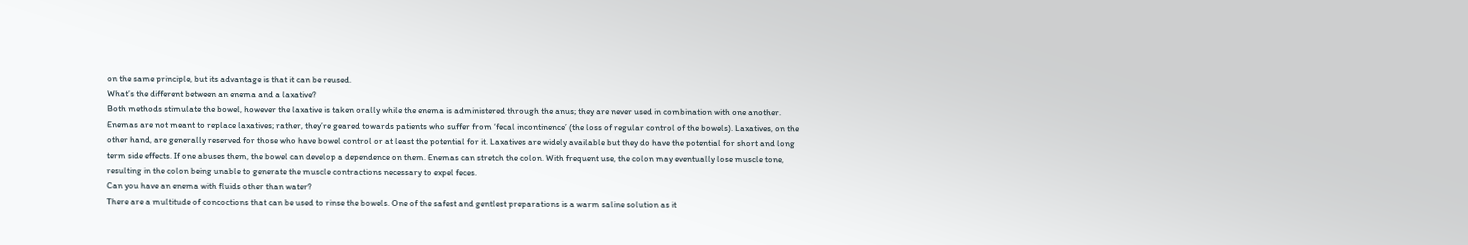on the same principle, but its advantage is that it can be reused.
What’s the different between an enema and a laxative?
Both methods stimulate the bowel, however the laxative is taken orally while the enema is administered through the anus; they are never used in combination with one another. Enemas are not meant to replace laxatives; rather, they’re geared towards patients who suffer from ‘fecal incontinence’ (the loss of regular control of the bowels). Laxatives, on the other hand, are generally reserved for those who have bowel control or at least the potential for it. Laxatives are widely available but they do have the potential for short and long term side effects. If one abuses them, the bowel can develop a dependence on them. Enemas can stretch the colon. With frequent use, the colon may eventually lose muscle tone, resulting in the colon being unable to generate the muscle contractions necessary to expel feces.
Can you have an enema with fluids other than water?
There are a multitude of concoctions that can be used to rinse the bowels. One of the safest and gentlest preparations is a warm saline solution as it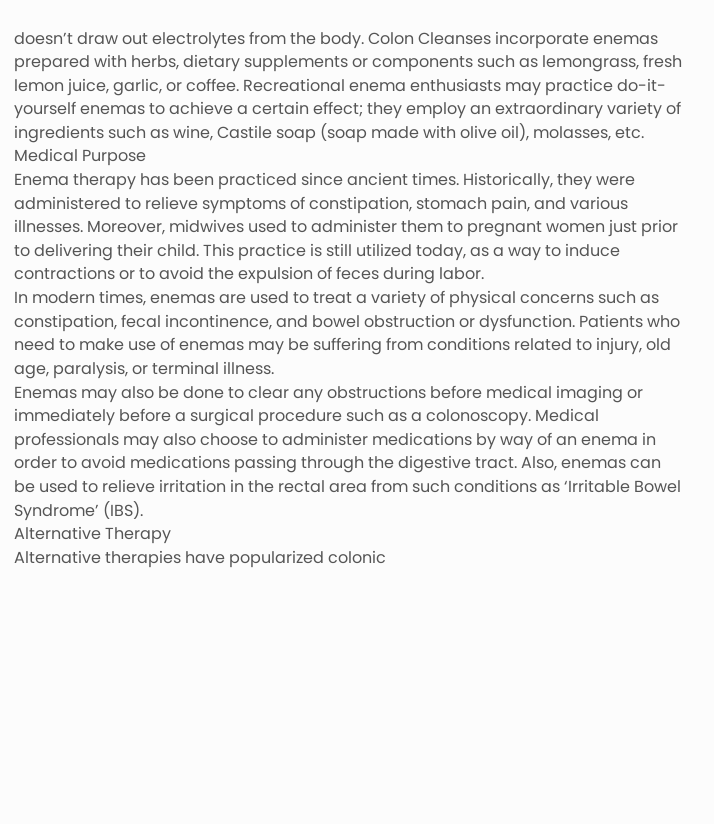doesn’t draw out electrolytes from the body. Colon Cleanses incorporate enemas prepared with herbs, dietary supplements or components such as lemongrass, fresh lemon juice, garlic, or coffee. Recreational enema enthusiasts may practice do-it-yourself enemas to achieve a certain effect; they employ an extraordinary variety of ingredients such as wine, Castile soap (soap made with olive oil), molasses, etc.
Medical Purpose
Enema therapy has been practiced since ancient times. Historically, they were administered to relieve symptoms of constipation, stomach pain, and various illnesses. Moreover, midwives used to administer them to pregnant women just prior to delivering their child. This practice is still utilized today, as a way to induce contractions or to avoid the expulsion of feces during labor.
In modern times, enemas are used to treat a variety of physical concerns such as constipation, fecal incontinence, and bowel obstruction or dysfunction. Patients who need to make use of enemas may be suffering from conditions related to injury, old age, paralysis, or terminal illness.
Enemas may also be done to clear any obstructions before medical imaging or immediately before a surgical procedure such as a colonoscopy. Medical professionals may also choose to administer medications by way of an enema in order to avoid medications passing through the digestive tract. Also, enemas can be used to relieve irritation in the rectal area from such conditions as ‘Irritable Bowel Syndrome’ (IBS).
Alternative Therapy
Alternative therapies have popularized colonic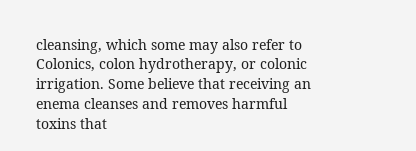cleansing, which some may also refer to Colonics, colon hydrotherapy, or colonic irrigation. Some believe that receiving an enema cleanses and removes harmful toxins that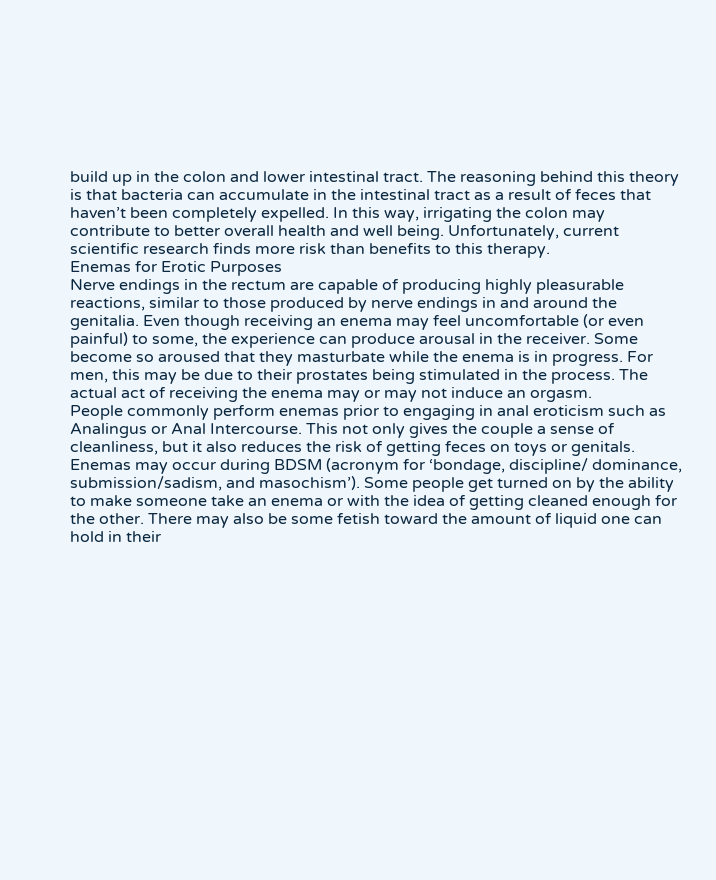build up in the colon and lower intestinal tract. The reasoning behind this theory is that bacteria can accumulate in the intestinal tract as a result of feces that haven’t been completely expelled. In this way, irrigating the colon may contribute to better overall health and well being. Unfortunately, current scientific research finds more risk than benefits to this therapy.
Enemas for Erotic Purposes
Nerve endings in the rectum are capable of producing highly pleasurable reactions, similar to those produced by nerve endings in and around the genitalia. Even though receiving an enema may feel uncomfortable (or even painful) to some, the experience can produce arousal in the receiver. Some become so aroused that they masturbate while the enema is in progress. For men, this may be due to their prostates being stimulated in the process. The actual act of receiving the enema may or may not induce an orgasm.
People commonly perform enemas prior to engaging in anal eroticism such as Analingus or Anal Intercourse. This not only gives the couple a sense of cleanliness, but it also reduces the risk of getting feces on toys or genitals.
Enemas may occur during BDSM (acronym for ‘bondage, discipline/ dominance, submission/sadism, and masochism’). Some people get turned on by the ability to make someone take an enema or with the idea of getting cleaned enough for the other. There may also be some fetish toward the amount of liquid one can hold in their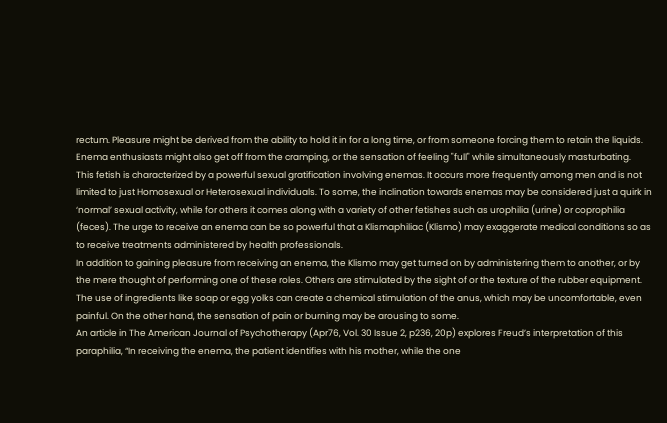rectum. Pleasure might be derived from the ability to hold it in for a long time, or from someone forcing them to retain the liquids. Enema enthusiasts might also get off from the cramping, or the sensation of feeling "full" while simultaneously masturbating.
This fetish is characterized by a powerful sexual gratification involving enemas. It occurs more frequently among men and is not limited to just Homosexual or Heterosexual individuals. To some, the inclination towards enemas may be considered just a quirk in ‘normal’ sexual activity, while for others it comes along with a variety of other fetishes such as urophilia (urine) or coprophilia (feces). The urge to receive an enema can be so powerful that a Klismaphiliac (Klismo) may exaggerate medical conditions so as to receive treatments administered by health professionals.
In addition to gaining pleasure from receiving an enema, the Klismo may get turned on by administering them to another, or by the mere thought of performing one of these roles. Others are stimulated by the sight of or the texture of the rubber equipment. The use of ingredients like soap or egg yolks can create a chemical stimulation of the anus, which may be uncomfortable, even painful. On the other hand, the sensation of pain or burning may be arousing to some.
An article in The American Journal of Psychotherapy (Apr76, Vol. 30 Issue 2, p236, 20p) explores Freud’s interpretation of this paraphilia, “In receiving the enema, the patient identifies with his mother, while the one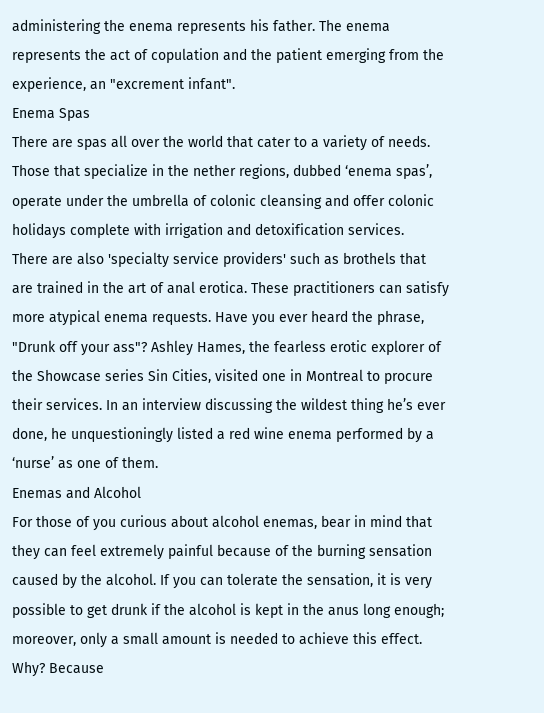administering the enema represents his father. The enema represents the act of copulation and the patient emerging from the experience, an "excrement infant".
Enema Spas
There are spas all over the world that cater to a variety of needs. Those that specialize in the nether regions, dubbed ‘enema spas’, operate under the umbrella of colonic cleansing and offer colonic holidays complete with irrigation and detoxification services.
There are also 'specialty service providers' such as brothels that are trained in the art of anal erotica. These practitioners can satisfy more atypical enema requests. Have you ever heard the phrase, "Drunk off your ass"? Ashley Hames, the fearless erotic explorer of the Showcase series Sin Cities, visited one in Montreal to procure their services. In an interview discussing the wildest thing he’s ever done, he unquestioningly listed a red wine enema performed by a ‘nurse’ as one of them.
Enemas and Alcohol
For those of you curious about alcohol enemas, bear in mind that they can feel extremely painful because of the burning sensation caused by the alcohol. If you can tolerate the sensation, it is very possible to get drunk if the alcohol is kept in the anus long enough; moreover, only a small amount is needed to achieve this effect. Why? Because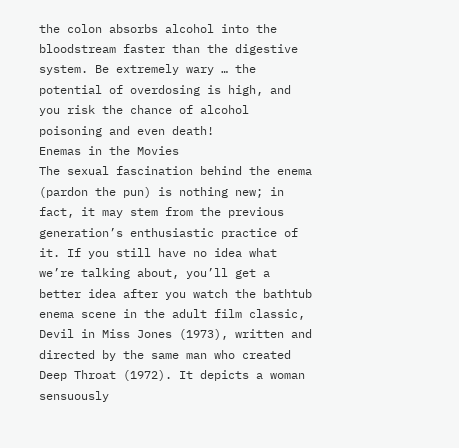the colon absorbs alcohol into the bloodstream faster than the digestive system. Be extremely wary … the potential of overdosing is high, and you risk the chance of alcohol poisoning and even death!
Enemas in the Movies
The sexual fascination behind the enema (pardon the pun) is nothing new; in fact, it may stem from the previous generation’s enthusiastic practice of it. If you still have no idea what we’re talking about, you’ll get a better idea after you watch the bathtub enema scene in the adult film classic, Devil in Miss Jones (1973), written and directed by the same man who created Deep Throat (1972). It depicts a woman sensuously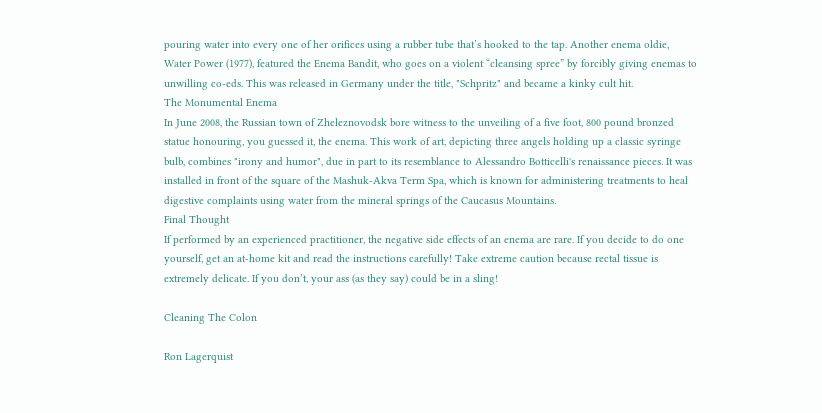pouring water into every one of her orifices using a rubber tube that’s hooked to the tap. Another enema oldie, Water Power (1977), featured the Enema Bandit, who goes on a violent “cleansing spree” by forcibly giving enemas to unwilling co-eds. This was released in Germany under the title, "Schpritz" and became a kinky cult hit.
The Monumental Enema
In June 2008, the Russian town of Zheleznovodsk bore witness to the unveiling of a five foot, 800 pound bronzed statue honouring, you guessed it, the enema. This work of art, depicting three angels holding up a classic syringe bulb, combines "irony and humor", due in part to its resemblance to Alessandro Botticelli's renaissance pieces. It was installed in front of the square of the Mashuk-Akva Term Spa, which is known for administering treatments to heal digestive complaints using water from the mineral springs of the Caucasus Mountains.
Final Thought
If performed by an experienced practitioner, the negative side effects of an enema are rare. If you decide to do one yourself, get an at-home kit and read the instructions carefully! Take extreme caution because rectal tissue is extremely delicate. If you don’t, your ass (as they say) could be in a sling!

Cleaning The Colon

Ron Lagerquist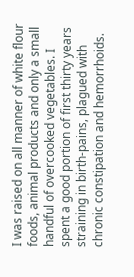I was raised on all manner of white flour foods, animal products and only a small handful of overcooked vegetables. I spent a good portion of first thirty years straining in birth-pains, plagued with chronic constipation and hemorrhoids.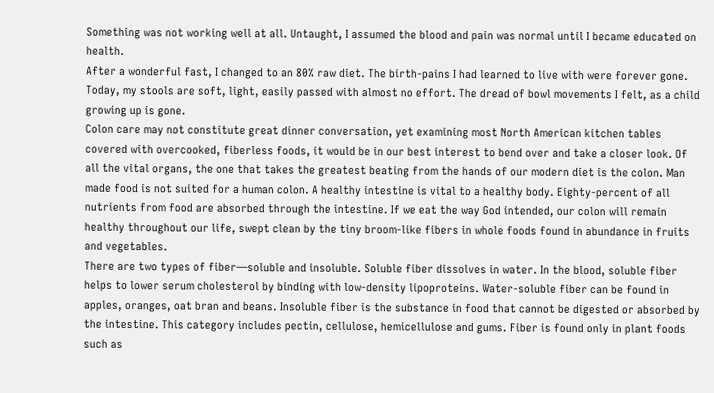Something was not working well at all. Untaught, I assumed the blood and pain was normal until I became educated on health.
After a wonderful fast, I changed to an 80% raw diet. The birth-pains I had learned to live with were forever gone. Today, my stools are soft, light, easily passed with almost no effort. The dread of bowl movements I felt, as a child growing up is gone.
Colon care may not constitute great dinner conversation, yet examining most North American kitchen tables covered with overcooked, fiberless foods, it would be in our best interest to bend over and take a closer look. Of all the vital organs, the one that takes the greatest beating from the hands of our modern diet is the colon. Man made food is not suited for a human colon. A healthy intestine is vital to a healthy body. Eighty-percent of all nutrients from food are absorbed through the intestine. If we eat the way God intended, our colon will remain healthy throughout our life, swept clean by the tiny broom-like fibers in whole foods found in abundance in fruits and vegetables.
There are two types of fiber—soluble and insoluble. Soluble fiber dissolves in water. In the blood, soluble fiber helps to lower serum cholesterol by binding with low-density lipoproteins. Water-soluble fiber can be found in apples, oranges, oat bran and beans. Insoluble fiber is the substance in food that cannot be digested or absorbed by the intestine. This category includes pectin, cellulose, hemicellulose and gums. Fiber is found only in plant foods such as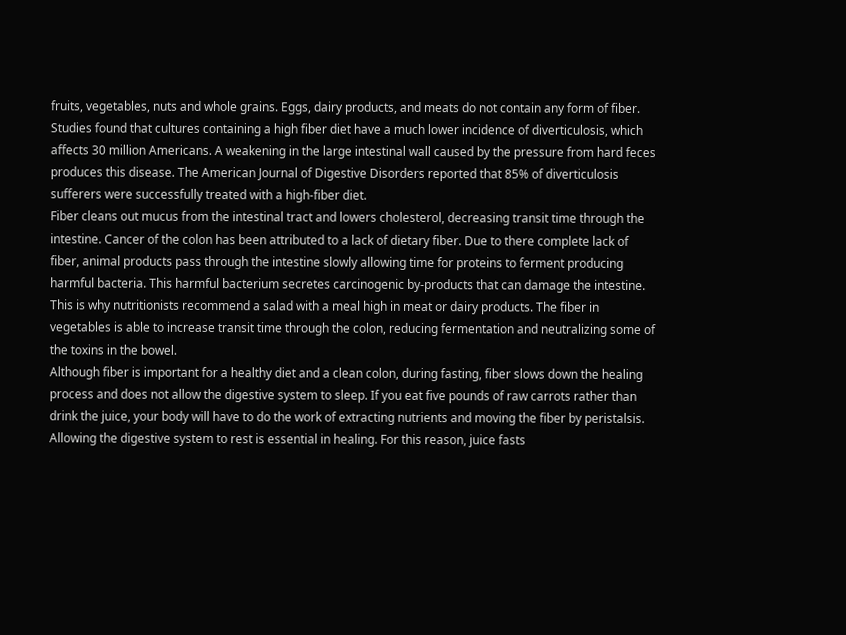fruits, vegetables, nuts and whole grains. Eggs, dairy products, and meats do not contain any form of fiber.
Studies found that cultures containing a high fiber diet have a much lower incidence of diverticulosis, which affects 30 million Americans. A weakening in the large intestinal wall caused by the pressure from hard feces produces this disease. The American Journal of Digestive Disorders reported that 85% of diverticulosis sufferers were successfully treated with a high-fiber diet.
Fiber cleans out mucus from the intestinal tract and lowers cholesterol, decreasing transit time through the intestine. Cancer of the colon has been attributed to a lack of dietary fiber. Due to there complete lack of fiber, animal products pass through the intestine slowly allowing time for proteins to ferment producing harmful bacteria. This harmful bacterium secretes carcinogenic by-products that can damage the intestine. This is why nutritionists recommend a salad with a meal high in meat or dairy products. The fiber in vegetables is able to increase transit time through the colon, reducing fermentation and neutralizing some of the toxins in the bowel.
Although fiber is important for a healthy diet and a clean colon, during fasting, fiber slows down the healing process and does not allow the digestive system to sleep. If you eat five pounds of raw carrots rather than drink the juice, your body will have to do the work of extracting nutrients and moving the fiber by peristalsis. Allowing the digestive system to rest is essential in healing. For this reason, juice fasts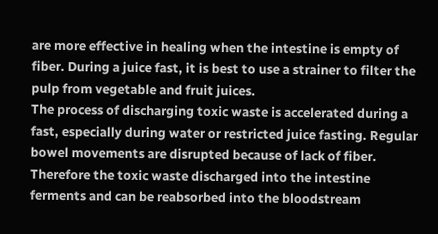are more effective in healing when the intestine is empty of fiber. During a juice fast, it is best to use a strainer to filter the pulp from vegetable and fruit juices.
The process of discharging toxic waste is accelerated during a fast, especially during water or restricted juice fasting. Regular bowel movements are disrupted because of lack of fiber. Therefore the toxic waste discharged into the intestine ferments and can be reabsorbed into the bloodstream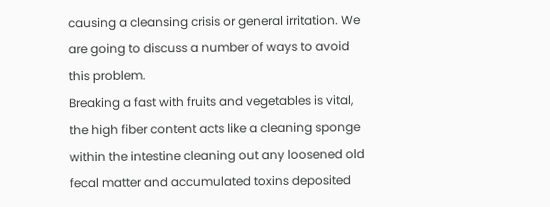causing a cleansing crisis or general irritation. We are going to discuss a number of ways to avoid this problem.
Breaking a fast with fruits and vegetables is vital, the high fiber content acts like a cleaning sponge within the intestine cleaning out any loosened old fecal matter and accumulated toxins deposited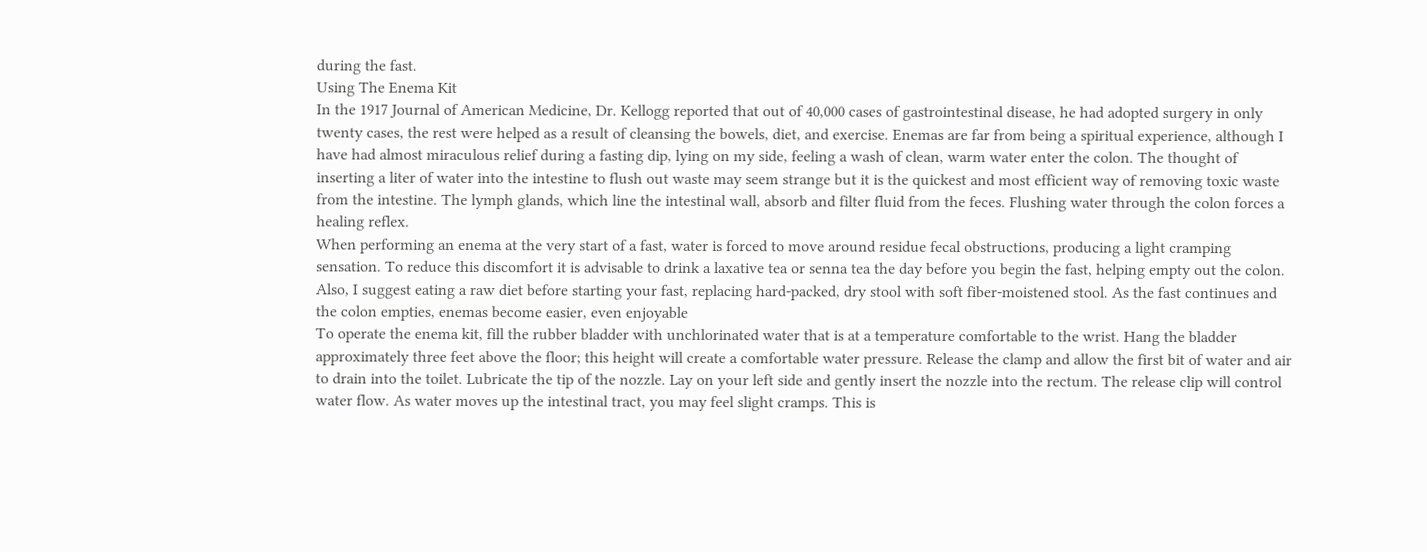during the fast.
Using The Enema Kit
In the 1917 Journal of American Medicine, Dr. Kellogg reported that out of 40,000 cases of gastrointestinal disease, he had adopted surgery in only twenty cases, the rest were helped as a result of cleansing the bowels, diet, and exercise. Enemas are far from being a spiritual experience, although I have had almost miraculous relief during a fasting dip, lying on my side, feeling a wash of clean, warm water enter the colon. The thought of inserting a liter of water into the intestine to flush out waste may seem strange but it is the quickest and most efficient way of removing toxic waste from the intestine. The lymph glands, which line the intestinal wall, absorb and filter fluid from the feces. Flushing water through the colon forces a healing reflex.
When performing an enema at the very start of a fast, water is forced to move around residue fecal obstructions, producing a light cramping sensation. To reduce this discomfort it is advisable to drink a laxative tea or senna tea the day before you begin the fast, helping empty out the colon. Also, I suggest eating a raw diet before starting your fast, replacing hard-packed, dry stool with soft fiber-moistened stool. As the fast continues and the colon empties, enemas become easier, even enjoyable
To operate the enema kit, fill the rubber bladder with unchlorinated water that is at a temperature comfortable to the wrist. Hang the bladder approximately three feet above the floor; this height will create a comfortable water pressure. Release the clamp and allow the first bit of water and air to drain into the toilet. Lubricate the tip of the nozzle. Lay on your left side and gently insert the nozzle into the rectum. The release clip will control water flow. As water moves up the intestinal tract, you may feel slight cramps. This is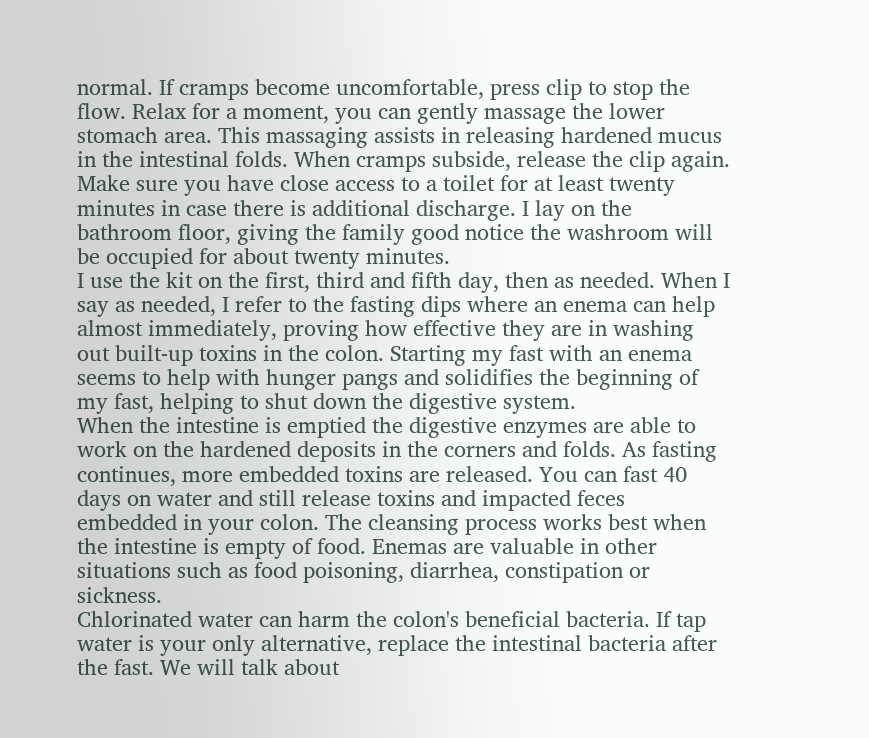normal. If cramps become uncomfortable, press clip to stop the flow. Relax for a moment, you can gently massage the lower stomach area. This massaging assists in releasing hardened mucus in the intestinal folds. When cramps subside, release the clip again. Make sure you have close access to a toilet for at least twenty minutes in case there is additional discharge. I lay on the bathroom floor, giving the family good notice the washroom will be occupied for about twenty minutes.
I use the kit on the first, third and fifth day, then as needed. When I say as needed, I refer to the fasting dips where an enema can help almost immediately, proving how effective they are in washing out built-up toxins in the colon. Starting my fast with an enema seems to help with hunger pangs and solidifies the beginning of my fast, helping to shut down the digestive system.
When the intestine is emptied the digestive enzymes are able to work on the hardened deposits in the corners and folds. As fasting continues, more embedded toxins are released. You can fast 40 days on water and still release toxins and impacted feces embedded in your colon. The cleansing process works best when the intestine is empty of food. Enemas are valuable in other situations such as food poisoning, diarrhea, constipation or sickness.
Chlorinated water can harm the colon's beneficial bacteria. If tap water is your only alternative, replace the intestinal bacteria after the fast. We will talk about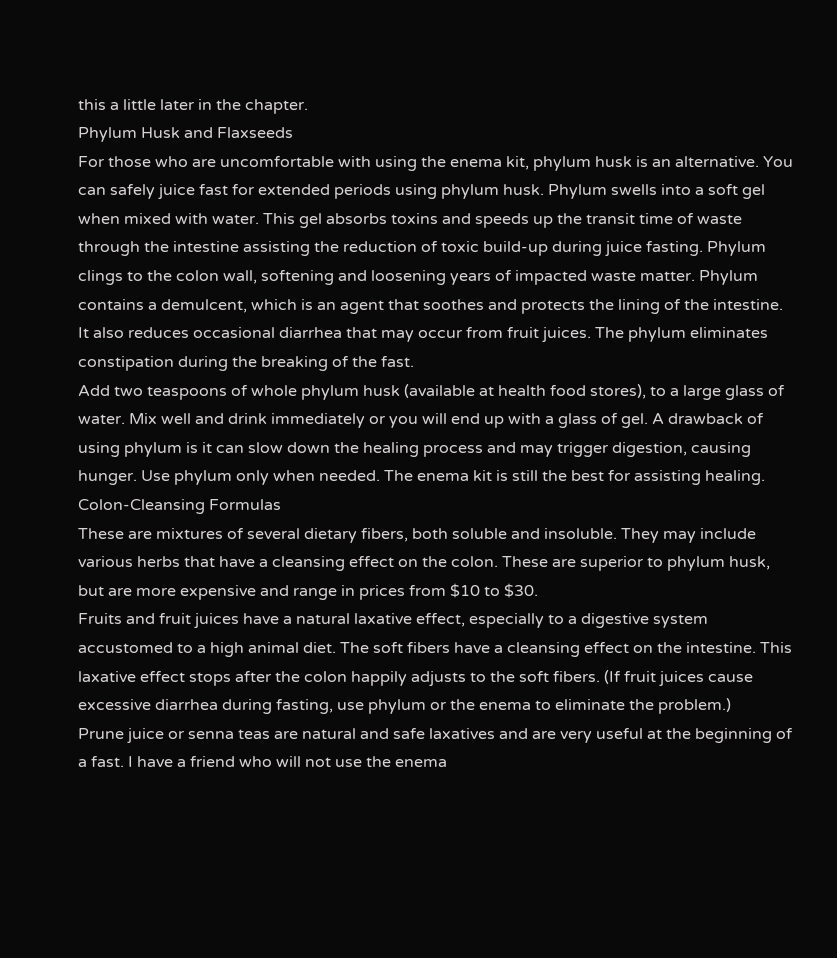this a little later in the chapter.
Phylum Husk and Flaxseeds
For those who are uncomfortable with using the enema kit, phylum husk is an alternative. You can safely juice fast for extended periods using phylum husk. Phylum swells into a soft gel when mixed with water. This gel absorbs toxins and speeds up the transit time of waste through the intestine assisting the reduction of toxic build-up during juice fasting. Phylum clings to the colon wall, softening and loosening years of impacted waste matter. Phylum contains a demulcent, which is an agent that soothes and protects the lining of the intestine. It also reduces occasional diarrhea that may occur from fruit juices. The phylum eliminates constipation during the breaking of the fast.
Add two teaspoons of whole phylum husk (available at health food stores), to a large glass of water. Mix well and drink immediately or you will end up with a glass of gel. A drawback of using phylum is it can slow down the healing process and may trigger digestion, causing hunger. Use phylum only when needed. The enema kit is still the best for assisting healing.
Colon-Cleansing Formulas
These are mixtures of several dietary fibers, both soluble and insoluble. They may include various herbs that have a cleansing effect on the colon. These are superior to phylum husk, but are more expensive and range in prices from $10 to $30.
Fruits and fruit juices have a natural laxative effect, especially to a digestive system accustomed to a high animal diet. The soft fibers have a cleansing effect on the intestine. This laxative effect stops after the colon happily adjusts to the soft fibers. (If fruit juices cause excessive diarrhea during fasting, use phylum or the enema to eliminate the problem.)
Prune juice or senna teas are natural and safe laxatives and are very useful at the beginning of a fast. I have a friend who will not use the enema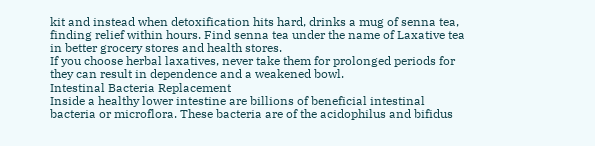kit and instead when detoxification hits hard, drinks a mug of senna tea, finding relief within hours. Find senna tea under the name of Laxative tea in better grocery stores and health stores.
If you choose herbal laxatives, never take them for prolonged periods for they can result in dependence and a weakened bowl.
Intestinal Bacteria Replacement
Inside a healthy lower intestine are billions of beneficial intestinal bacteria or microflora. These bacteria are of the acidophilus and bifidus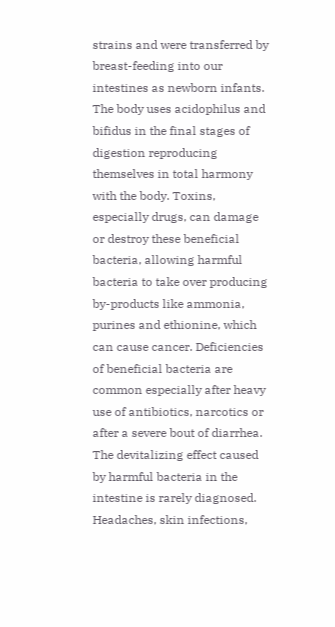strains and were transferred by breast-feeding into our intestines as newborn infants.
The body uses acidophilus and bifidus in the final stages of digestion reproducing themselves in total harmony with the body. Toxins, especially drugs, can damage or destroy these beneficial bacteria, allowing harmful bacteria to take over producing by-products like ammonia, purines and ethionine, which can cause cancer. Deficiencies of beneficial bacteria are common especially after heavy use of antibiotics, narcotics or after a severe bout of diarrhea. The devitalizing effect caused by harmful bacteria in the intestine is rarely diagnosed. Headaches, skin infections,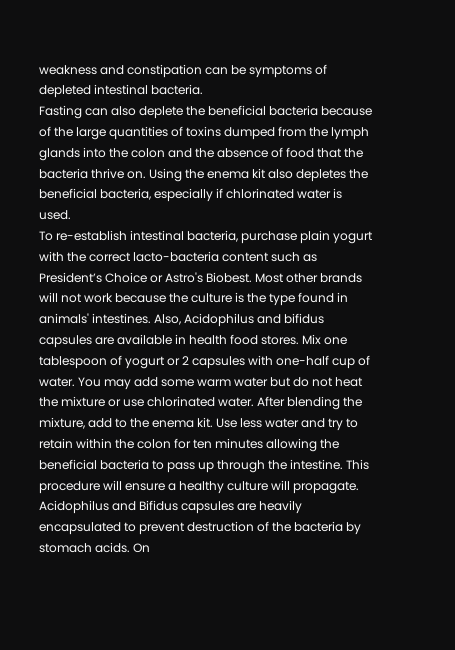weakness and constipation can be symptoms of depleted intestinal bacteria.
Fasting can also deplete the beneficial bacteria because of the large quantities of toxins dumped from the lymph glands into the colon and the absence of food that the bacteria thrive on. Using the enema kit also depletes the beneficial bacteria, especially if chlorinated water is used.
To re-establish intestinal bacteria, purchase plain yogurt with the correct lacto-bacteria content such as President’s Choice or Astro's Biobest. Most other brands will not work because the culture is the type found in animals' intestines. Also, Acidophilus and bifidus capsules are available in health food stores. Mix one tablespoon of yogurt or 2 capsules with one-half cup of water. You may add some warm water but do not heat the mixture or use chlorinated water. After blending the mixture, add to the enema kit. Use less water and try to retain within the colon for ten minutes allowing the beneficial bacteria to pass up through the intestine. This procedure will ensure a healthy culture will propagate.
Acidophilus and Bifidus capsules are heavily encapsulated to prevent destruction of the bacteria by stomach acids. On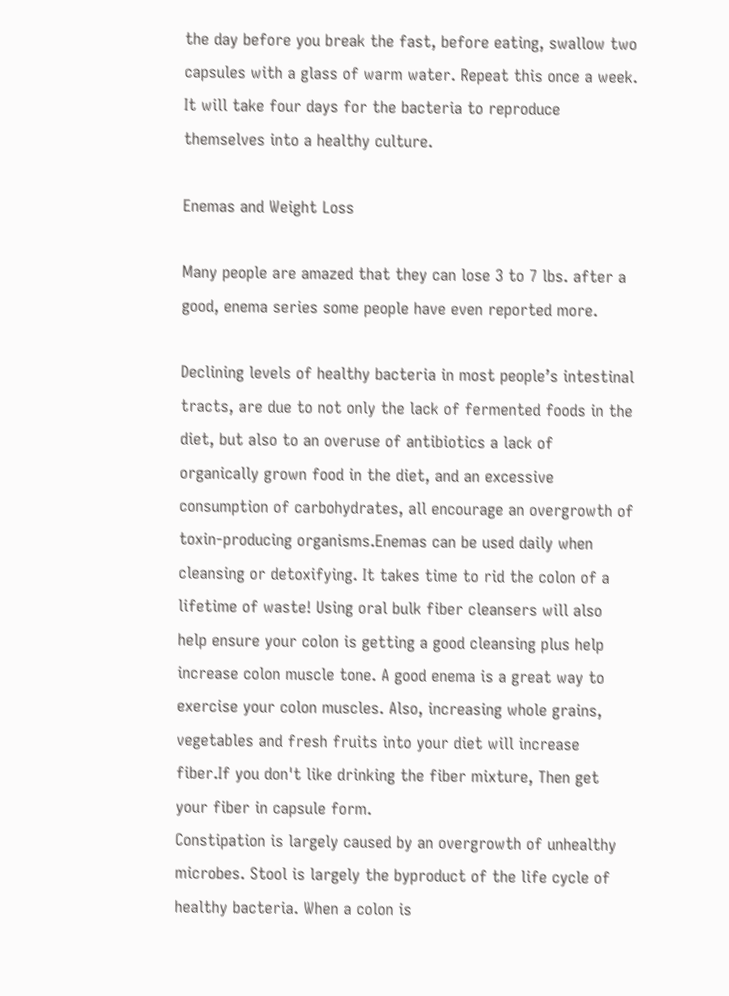the day before you break the fast, before eating, swallow two capsules with a glass of warm water. Repeat this once a week. It will take four days for the bacteria to reproduce themselves into a healthy culture.

Enemas and Weight Loss

Many people are amazed that they can lose 3 to 7 lbs. after a good, enema series some people have even reported more.

Declining levels of healthy bacteria in most people’s intestinal tracts, are due to not only the lack of fermented foods in the diet, but also to an overuse of antibiotics a lack of organically grown food in the diet, and an excessive consumption of carbohydrates, all encourage an overgrowth of toxin-producing organisms.Enemas can be used daily when cleansing or detoxifying. It takes time to rid the colon of a lifetime of waste! Using oral bulk fiber cleansers will also help ensure your colon is getting a good cleansing plus help increase colon muscle tone. A good enema is a great way to exercise your colon muscles. Also, increasing whole grains, vegetables and fresh fruits into your diet will increase fiber.If you don't like drinking the fiber mixture, Then get your fiber in capsule form.
Constipation is largely caused by an overgrowth of unhealthy microbes. Stool is largely the byproduct of the life cycle of healthy bacteria. When a colon is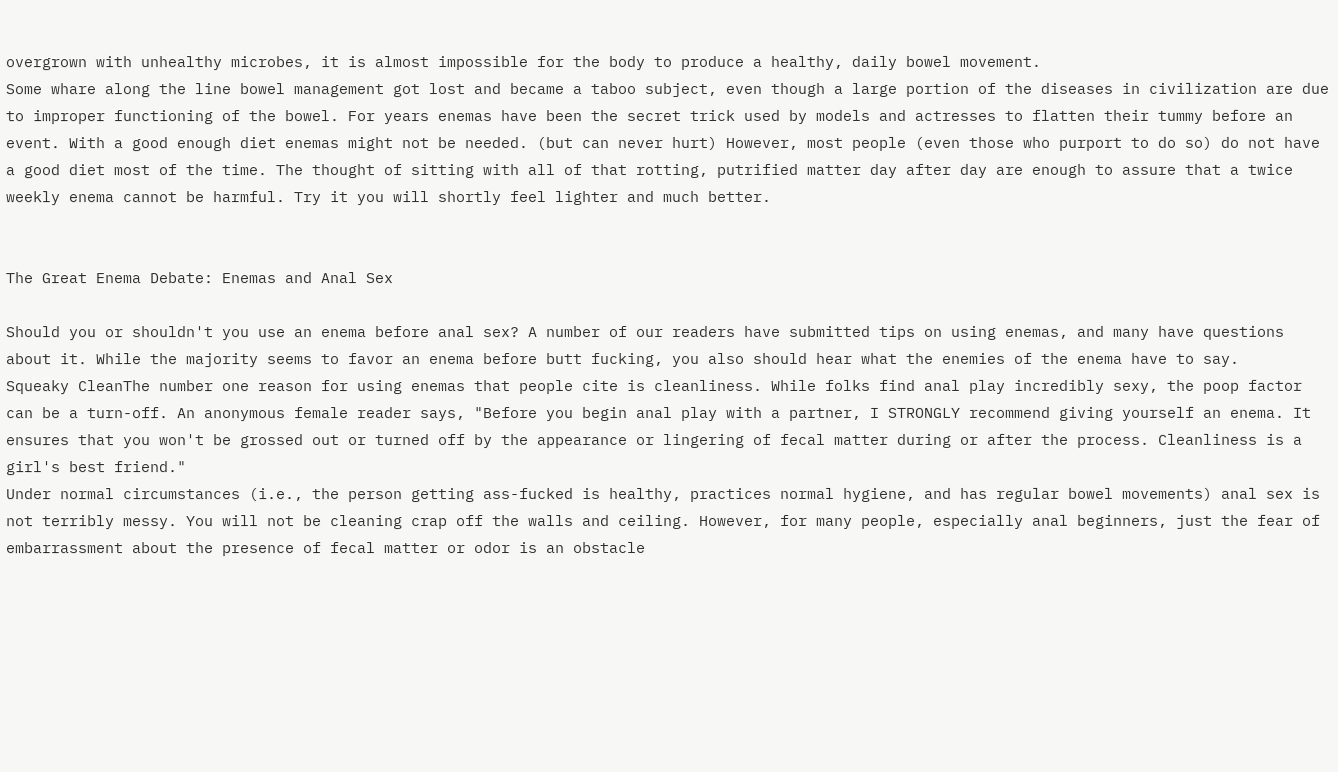overgrown with unhealthy microbes, it is almost impossible for the body to produce a healthy, daily bowel movement.
Some whare along the line bowel management got lost and became a taboo subject, even though a large portion of the diseases in civilization are due to improper functioning of the bowel. For years enemas have been the secret trick used by models and actresses to flatten their tummy before an event. With a good enough diet enemas might not be needed. (but can never hurt) However, most people (even those who purport to do so) do not have a good diet most of the time. The thought of sitting with all of that rotting, putrified matter day after day are enough to assure that a twice weekly enema cannot be harmful. Try it you will shortly feel lighter and much better.


The Great Enema Debate: Enemas and Anal Sex

Should you or shouldn't you use an enema before anal sex? A number of our readers have submitted tips on using enemas, and many have questions about it. While the majority seems to favor an enema before butt fucking, you also should hear what the enemies of the enema have to say.
Squeaky CleanThe number one reason for using enemas that people cite is cleanliness. While folks find anal play incredibly sexy, the poop factor can be a turn-off. An anonymous female reader says, "Before you begin anal play with a partner, I STRONGLY recommend giving yourself an enema. It ensures that you won't be grossed out or turned off by the appearance or lingering of fecal matter during or after the process. Cleanliness is a girl's best friend."
Under normal circumstances (i.e., the person getting ass-fucked is healthy, practices normal hygiene, and has regular bowel movements) anal sex is not terribly messy. You will not be cleaning crap off the walls and ceiling. However, for many people, especially anal beginners, just the fear of embarrassment about the presence of fecal matter or odor is an obstacle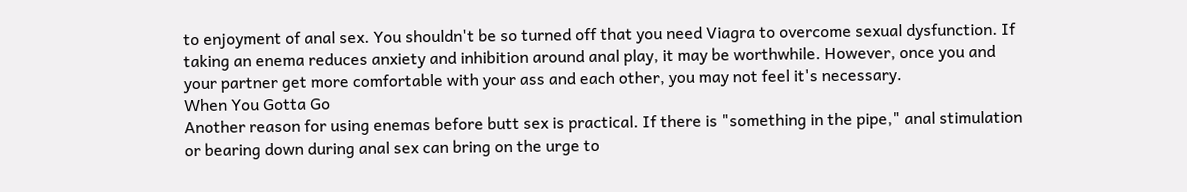to enjoyment of anal sex. You shouldn't be so turned off that you need Viagra to overcome sexual dysfunction. If taking an enema reduces anxiety and inhibition around anal play, it may be worthwhile. However, once you and your partner get more comfortable with your ass and each other, you may not feel it's necessary.
When You Gotta Go
Another reason for using enemas before butt sex is practical. If there is "something in the pipe," anal stimulation or bearing down during anal sex can bring on the urge to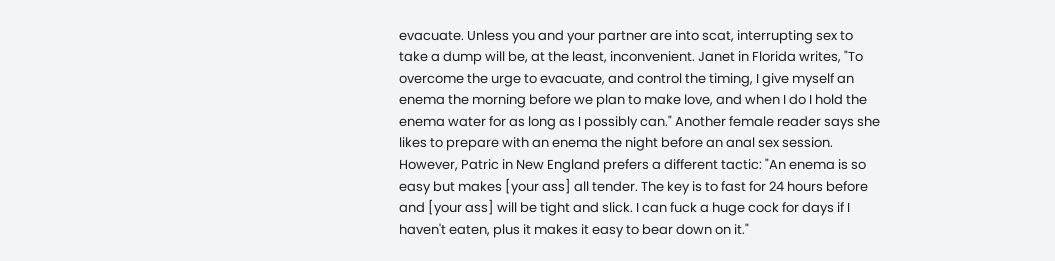evacuate. Unless you and your partner are into scat, interrupting sex to take a dump will be, at the least, inconvenient. Janet in Florida writes, "To overcome the urge to evacuate, and control the timing, I give myself an enema the morning before we plan to make love, and when I do I hold the enema water for as long as I possibly can." Another female reader says she likes to prepare with an enema the night before an anal sex session.
However, Patric in New England prefers a different tactic: "An enema is so easy but makes [your ass] all tender. The key is to fast for 24 hours before and [your ass] will be tight and slick. I can fuck a huge cock for days if I haven't eaten, plus it makes it easy to bear down on it."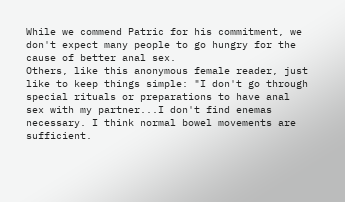While we commend Patric for his commitment, we don't expect many people to go hungry for the cause of better anal sex.
Others, like this anonymous female reader, just like to keep things simple: "I don't go through special rituals or preparations to have anal sex with my partner...I don't find enemas necessary. I think normal bowel movements are sufficient.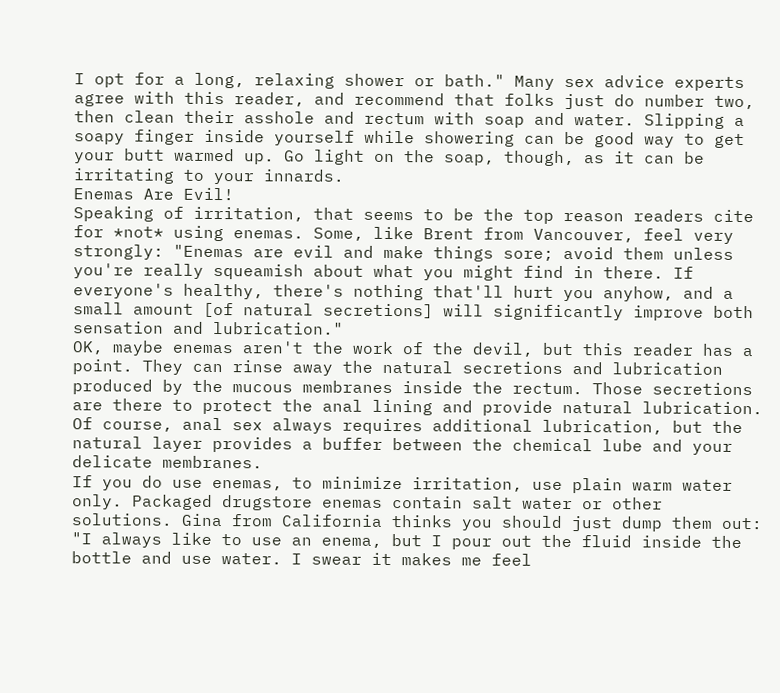I opt for a long, relaxing shower or bath." Many sex advice experts agree with this reader, and recommend that folks just do number two, then clean their asshole and rectum with soap and water. Slipping a soapy finger inside yourself while showering can be good way to get your butt warmed up. Go light on the soap, though, as it can be irritating to your innards.
Enemas Are Evil!
Speaking of irritation, that seems to be the top reason readers cite for *not* using enemas. Some, like Brent from Vancouver, feel very strongly: "Enemas are evil and make things sore; avoid them unless you're really squeamish about what you might find in there. If everyone's healthy, there's nothing that'll hurt you anyhow, and a small amount [of natural secretions] will significantly improve both sensation and lubrication."
OK, maybe enemas aren't the work of the devil, but this reader has a point. They can rinse away the natural secretions and lubrication produced by the mucous membranes inside the rectum. Those secretions are there to protect the anal lining and provide natural lubrication. Of course, anal sex always requires additional lubrication, but the natural layer provides a buffer between the chemical lube and your delicate membranes.
If you do use enemas, to minimize irritation, use plain warm water only. Packaged drugstore enemas contain salt water or other solutions. Gina from California thinks you should just dump them out: "I always like to use an enema, but I pour out the fluid inside the bottle and use water. I swear it makes me feel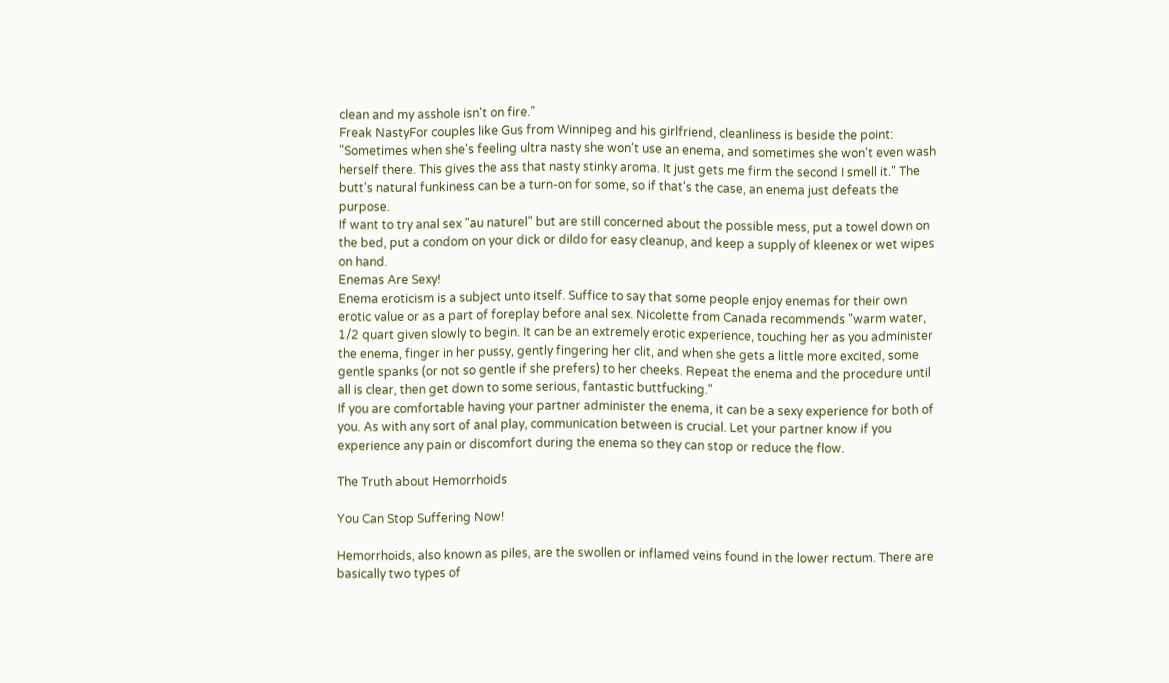clean and my asshole isn't on fire."
Freak NastyFor couples like Gus from Winnipeg and his girlfriend, cleanliness is beside the point: "Sometimes when she's feeling ultra nasty she won't use an enema, and sometimes she won't even wash herself there. This gives the ass that nasty stinky aroma. It just gets me firm the second I smell it." The butt's natural funkiness can be a turn-on for some, so if that's the case, an enema just defeats the purpose.
If want to try anal sex "au naturel" but are still concerned about the possible mess, put a towel down on the bed, put a condom on your dick or dildo for easy cleanup, and keep a supply of kleenex or wet wipes on hand.
Enemas Are Sexy!
Enema eroticism is a subject unto itself. Suffice to say that some people enjoy enemas for their own erotic value or as a part of foreplay before anal sex. Nicolette from Canada recommends "warm water, 1/2 quart given slowly to begin. It can be an extremely erotic experience, touching her as you administer the enema, finger in her pussy, gently fingering her clit, and when she gets a little more excited, some gentle spanks (or not so gentle if she prefers) to her cheeks. Repeat the enema and the procedure until all is clear, then get down to some serious, fantastic buttfucking."
If you are comfortable having your partner administer the enema, it can be a sexy experience for both of you. As with any sort of anal play, communication between is crucial. Let your partner know if you experience any pain or discomfort during the enema so they can stop or reduce the flow.

The Truth about Hemorrhoids

You Can Stop Suffering Now!

Hemorrhoids, also known as piles, are the swollen or inflamed veins found in the lower rectum. There are basically two types of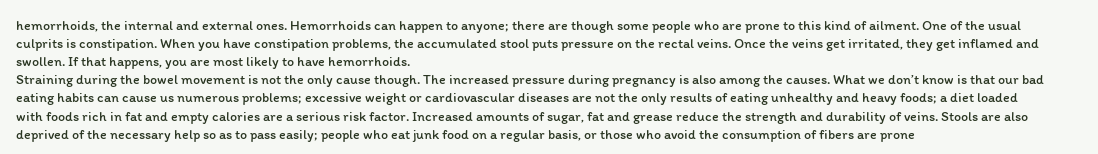hemorrhoids, the internal and external ones. Hemorrhoids can happen to anyone; there are though some people who are prone to this kind of ailment. One of the usual culprits is constipation. When you have constipation problems, the accumulated stool puts pressure on the rectal veins. Once the veins get irritated, they get inflamed and swollen. If that happens, you are most likely to have hemorrhoids.
Straining during the bowel movement is not the only cause though. The increased pressure during pregnancy is also among the causes. What we don’t know is that our bad eating habits can cause us numerous problems; excessive weight or cardiovascular diseases are not the only results of eating unhealthy and heavy foods; a diet loaded with foods rich in fat and empty calories are a serious risk factor. Increased amounts of sugar, fat and grease reduce the strength and durability of veins. Stools are also deprived of the necessary help so as to pass easily; people who eat junk food on a regular basis, or those who avoid the consumption of fibers are prone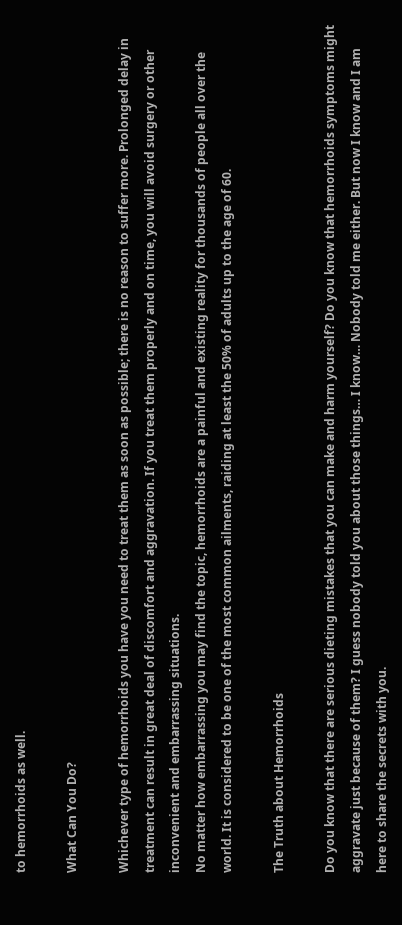to hemorrhoids as well.

What Can You Do?

Whichever type of hemorrhoids you have you need to treat them as soon as possible; there is no reason to suffer more. Prolonged delay in treatment can result in great deal of discomfort and aggravation. If you treat them properly and on time, you will avoid surgery or other inconvenient and embarrassing situations.
No matter how embarrassing you may find the topic, hemorrhoids are a painful and existing reality for thousands of people all over the world. It is considered to be one of the most common ailments, raiding at least the 50% of adults up to the age of 60.

The Truth about Hemorrhoids

Do you know that there are serious dieting mistakes that you can make and harm yourself? Do you know that hemorrhoids symptoms might aggravate just because of them? I guess nobody told you about those things… I know… Nobody told me either. But now I know and I am here to share the secrets with you.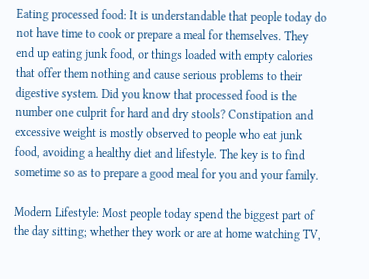Eating processed food: It is understandable that people today do not have time to cook or prepare a meal for themselves. They end up eating junk food, or things loaded with empty calories that offer them nothing and cause serious problems to their digestive system. Did you know that processed food is the number one culprit for hard and dry stools? Constipation and excessive weight is mostly observed to people who eat junk food, avoiding a healthy diet and lifestyle. The key is to find sometime so as to prepare a good meal for you and your family.

Modern Lifestyle: Most people today spend the biggest part of the day sitting; whether they work or are at home watching TV,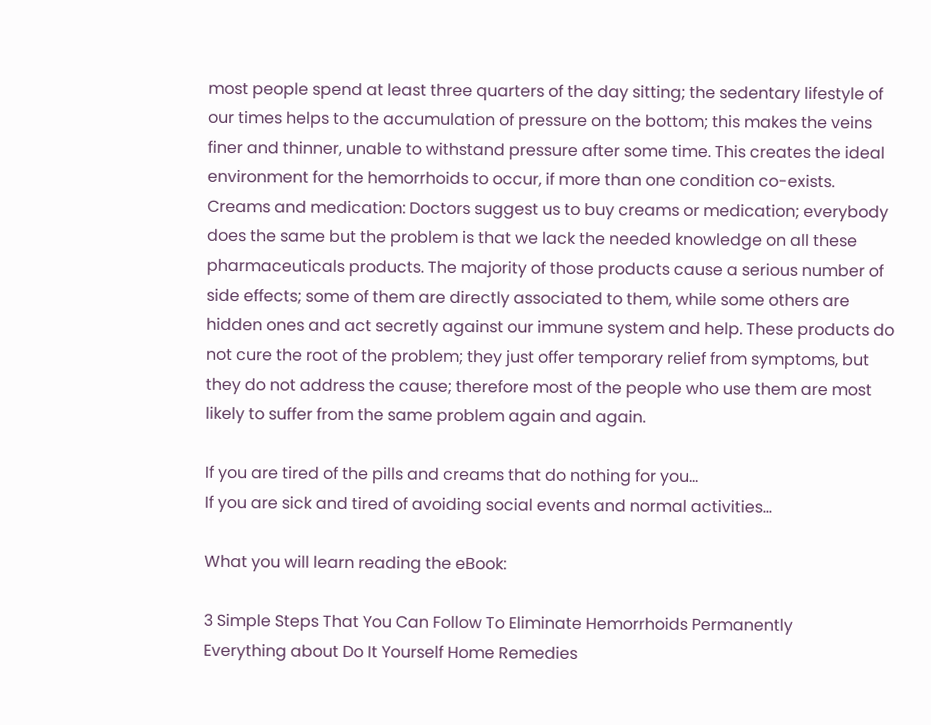most people spend at least three quarters of the day sitting; the sedentary lifestyle of our times helps to the accumulation of pressure on the bottom; this makes the veins finer and thinner, unable to withstand pressure after some time. This creates the ideal environment for the hemorrhoids to occur, if more than one condition co-exists.
Creams and medication: Doctors suggest us to buy creams or medication; everybody does the same but the problem is that we lack the needed knowledge on all these pharmaceuticals products. The majority of those products cause a serious number of side effects; some of them are directly associated to them, while some others are hidden ones and act secretly against our immune system and help. These products do not cure the root of the problem; they just offer temporary relief from symptoms, but they do not address the cause; therefore most of the people who use them are most likely to suffer from the same problem again and again.

If you are tired of the pills and creams that do nothing for you…
If you are sick and tired of avoiding social events and normal activities…

What you will learn reading the eBook:

3 Simple Steps That You Can Follow To Eliminate Hemorrhoids Permanently
Everything about Do It Yourself Home Remedies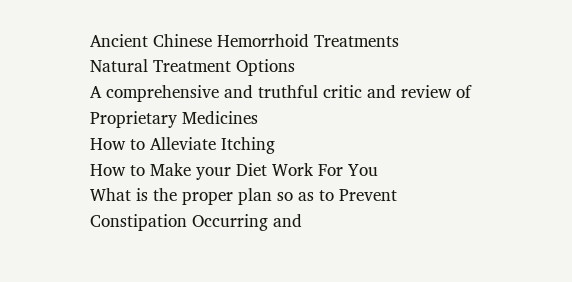Ancient Chinese Hemorrhoid Treatments
Natural Treatment Options
A comprehensive and truthful critic and review of Proprietary Medicines
How to Alleviate Itching
How to Make your Diet Work For You
What is the proper plan so as to Prevent Constipation Occurring and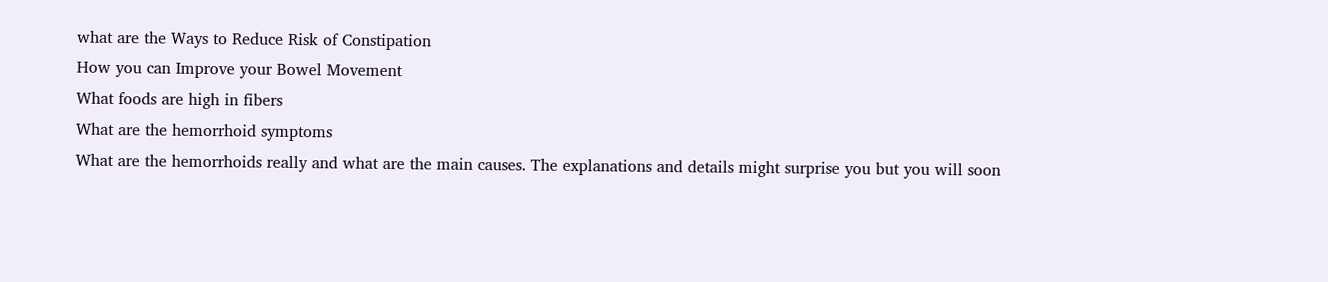what are the Ways to Reduce Risk of Constipation
How you can Improve your Bowel Movement
What foods are high in fibers
What are the hemorrhoid symptoms
What are the hemorrhoids really and what are the main causes. The explanations and details might surprise you but you will soon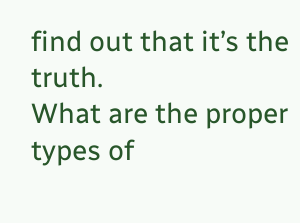find out that it’s the truth.
What are the proper types of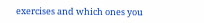exercises and which ones you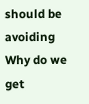should be avoiding
Why do we get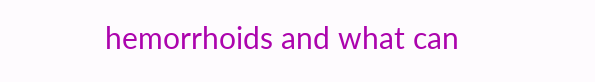hemorrhoids and what can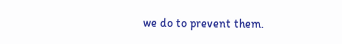we do to prevent them.